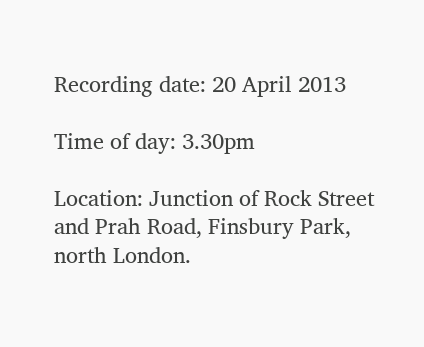Recording date: 20 April 2013

Time of day: 3.30pm

Location: Junction of Rock Street and Prah Road, Finsbury Park, north London.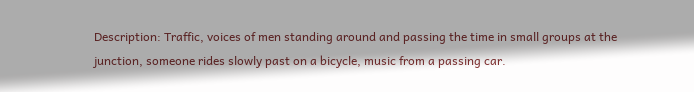Description: Traffic, voices of men standing around and passing the time in small groups at the junction, someone rides slowly past on a bicycle, music from a passing car.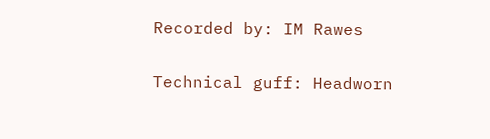Recorded by: IM Rawes

Technical guff: Headworn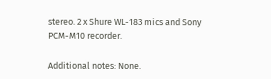stereo. 2 x Shure WL-183 mics and Sony PCM-M10 recorder.

Additional notes: None.